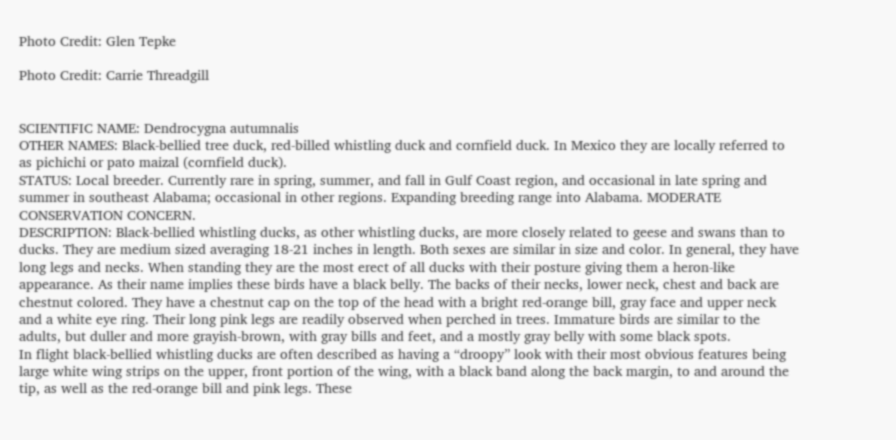Photo Credit: Glen Tepke

Photo Credit: Carrie Threadgill


SCIENTIFIC NAME: Dendrocygna autumnalis
OTHER NAMES: Black-bellied tree duck, red-billed whistling duck and cornfield duck. In Mexico they are locally referred to as pichichi or pato maizal (cornfield duck).
STATUS: Local breeder. Currently rare in spring, summer, and fall in Gulf Coast region, and occasional in late spring and summer in southeast Alabama; occasional in other regions. Expanding breeding range into Alabama. MODERATE CONSERVATION CONCERN.
DESCRIPTION: Black-bellied whistling ducks, as other whistling ducks, are more closely related to geese and swans than to ducks. They are medium sized averaging 18-21 inches in length. Both sexes are similar in size and color. In general, they have long legs and necks. When standing they are the most erect of all ducks with their posture giving them a heron-like appearance. As their name implies these birds have a black belly. The backs of their necks, lower neck, chest and back are chestnut colored. They have a chestnut cap on the top of the head with a bright red-orange bill, gray face and upper neck and a white eye ring. Their long pink legs are readily observed when perched in trees. Immature birds are similar to the adults, but duller and more grayish-brown, with gray bills and feet, and a mostly gray belly with some black spots.
In flight black-bellied whistling ducks are often described as having a “droopy” look with their most obvious features being large white wing strips on the upper, front portion of the wing, with a black band along the back margin, to and around the tip, as well as the red-orange bill and pink legs. These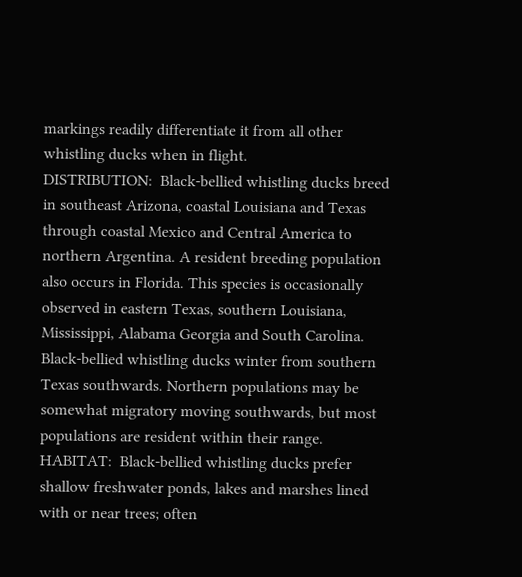markings readily differentiate it from all other whistling ducks when in flight.
DISTRIBUTION:  Black-bellied whistling ducks breed in southeast Arizona, coastal Louisiana and Texas through coastal Mexico and Central America to northern Argentina. A resident breeding population also occurs in Florida. This species is occasionally observed in eastern Texas, southern Louisiana, Mississippi, Alabama Georgia and South Carolina. Black-bellied whistling ducks winter from southern Texas southwards. Northern populations may be somewhat migratory moving southwards, but most populations are resident within their range.
HABITAT:  Black-bellied whistling ducks prefer shallow freshwater ponds, lakes and marshes lined with or near trees; often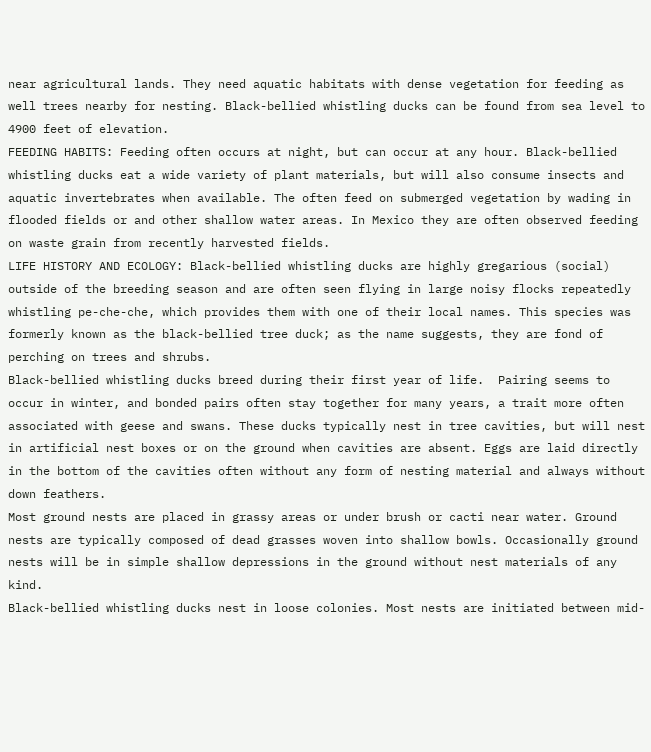near agricultural lands. They need aquatic habitats with dense vegetation for feeding as well trees nearby for nesting. Black-bellied whistling ducks can be found from sea level to 4900 feet of elevation.
FEEDING HABITS: Feeding often occurs at night, but can occur at any hour. Black-bellied whistling ducks eat a wide variety of plant materials, but will also consume insects and aquatic invertebrates when available. The often feed on submerged vegetation by wading in flooded fields or and other shallow water areas. In Mexico they are often observed feeding on waste grain from recently harvested fields.
LIFE HISTORY AND ECOLOGY: Black-bellied whistling ducks are highly gregarious (social) outside of the breeding season and are often seen flying in large noisy flocks repeatedly whistling pe-che-che, which provides them with one of their local names. This species was formerly known as the black-bellied tree duck; as the name suggests, they are fond of perching on trees and shrubs.
Black-bellied whistling ducks breed during their first year of life.  Pairing seems to occur in winter, and bonded pairs often stay together for many years, a trait more often associated with geese and swans. These ducks typically nest in tree cavities, but will nest in artificial nest boxes or on the ground when cavities are absent. Eggs are laid directly in the bottom of the cavities often without any form of nesting material and always without down feathers.
Most ground nests are placed in grassy areas or under brush or cacti near water. Ground nests are typically composed of dead grasses woven into shallow bowls. Occasionally ground nests will be in simple shallow depressions in the ground without nest materials of any kind.
Black-bellied whistling ducks nest in loose colonies. Most nests are initiated between mid-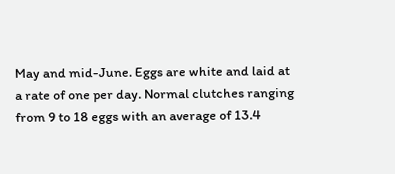May and mid-June. Eggs are white and laid at a rate of one per day. Normal clutches ranging from 9 to 18 eggs with an average of 13.4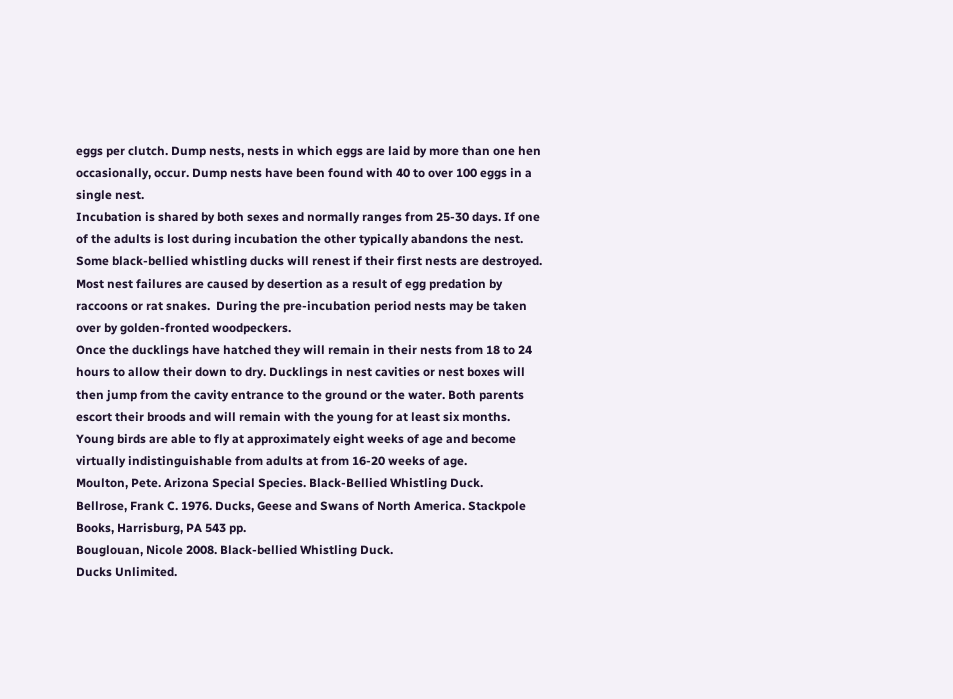eggs per clutch. Dump nests, nests in which eggs are laid by more than one hen occasionally, occur. Dump nests have been found with 40 to over 100 eggs in a single nest.
Incubation is shared by both sexes and normally ranges from 25-30 days. If one of the adults is lost during incubation the other typically abandons the nest. Some black-bellied whistling ducks will renest if their first nests are destroyed. Most nest failures are caused by desertion as a result of egg predation by raccoons or rat snakes.  During the pre-incubation period nests may be taken over by golden-fronted woodpeckers.
Once the ducklings have hatched they will remain in their nests from 18 to 24 hours to allow their down to dry. Ducklings in nest cavities or nest boxes will then jump from the cavity entrance to the ground or the water. Both parents escort their broods and will remain with the young for at least six months. Young birds are able to fly at approximately eight weeks of age and become virtually indistinguishable from adults at from 16-20 weeks of age.
Moulton, Pete. Arizona Special Species. Black-Bellied Whistling Duck.
Bellrose, Frank C. 1976. Ducks, Geese and Swans of North America. Stackpole Books, Harrisburg, PA 543 pp.
Bouglouan, Nicole 2008. Black-bellied Whistling Duck.
Ducks Unlimited.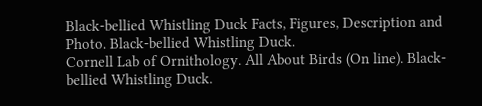Black-bellied Whistling Duck Facts, Figures, Description and Photo. Black-bellied Whistling Duck.
Cornell Lab of Ornithology. All About Birds (On line). Black-bellied Whistling Duck.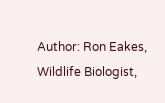Author: Ron Eakes, Wildlife Biologist,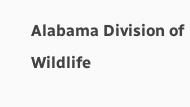Alabama Division of Wildlife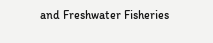and Freshwater Fisheries